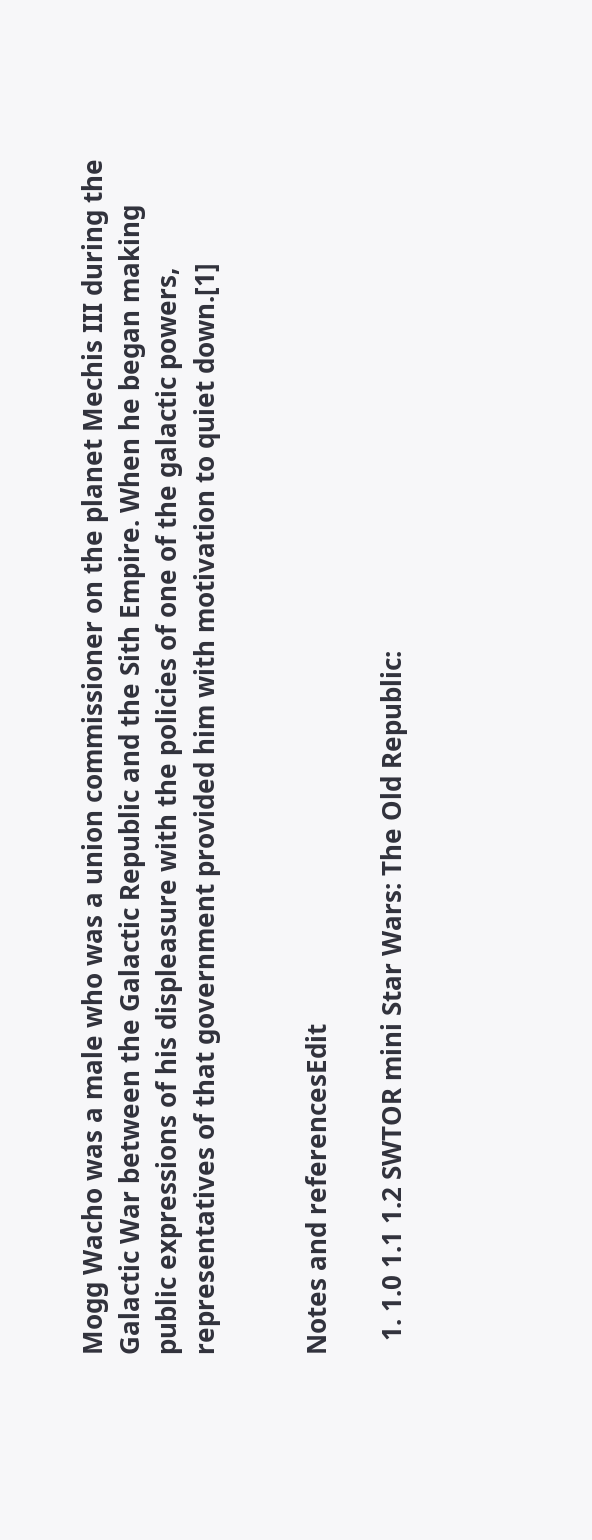Mogg Wacho was a male who was a union commissioner on the planet Mechis III during the Galactic War between the Galactic Republic and the Sith Empire. When he began making public expressions of his displeasure with the policies of one of the galactic powers, representatives of that government provided him with motivation to quiet down.[1]


Notes and referencesEdit

  1. 1.0 1.1 1.2 SWTOR mini Star Wars: The Old Republic: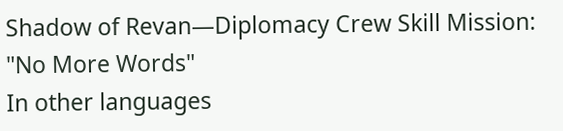Shadow of Revan—Diplomacy Crew Skill Mission: "No More Words"
In other languages